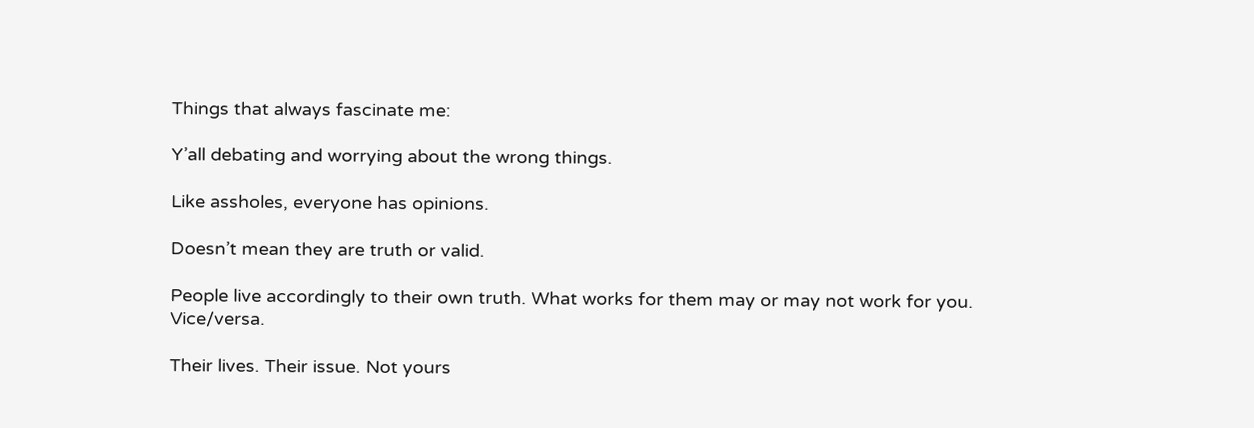Things that always fascinate me:

Y’all debating and worrying about the wrong things.

Like assholes, everyone has opinions.

Doesn’t mean they are truth or valid.

People live accordingly to their own truth. What works for them may or may not work for you. Vice/versa.

Their lives. Their issue. Not yours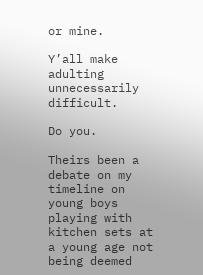or mine.

Y’all make adulting unnecessarily difficult.

Do you.

Theirs been a debate on my timeline on young boys playing with kitchen sets at a young age not being deemed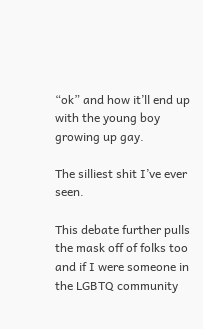“ok” and how it’ll end up with the young boy growing up gay.

The silliest shit I’ve ever seen.

This debate further pulls the mask off of folks too and if I were someone in the LGBTQ community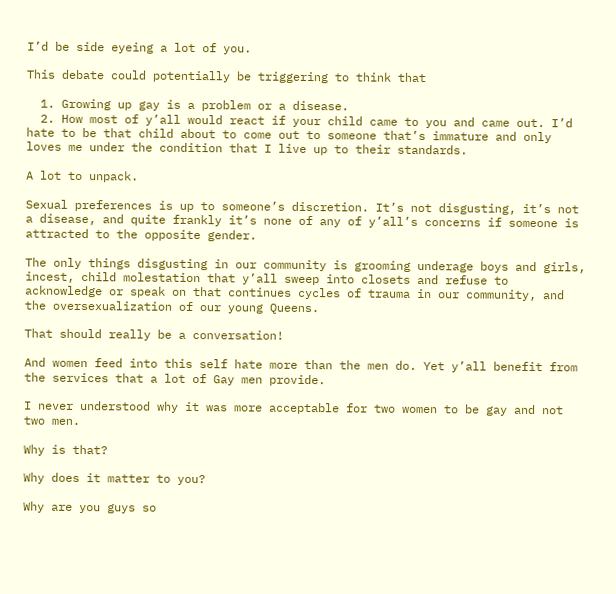I’d be side eyeing a lot of you.

This debate could potentially be triggering to think that

  1. Growing up gay is a problem or a disease.
  2. How most of y’all would react if your child came to you and came out. I’d hate to be that child about to come out to someone that’s immature and only loves me under the condition that I live up to their standards.

A lot to unpack.

Sexual preferences is up to someone’s discretion. It’s not disgusting, it’s not a disease, and quite frankly it’s none of any of y’all’s concerns if someone is attracted to the opposite gender.

The only things disgusting in our community is grooming underage boys and girls, incest, child molestation that y’all sweep into closets and refuse to acknowledge or speak on that continues cycles of trauma in our community, and the oversexualization of our young Queens.

That should really be a conversation!

And women feed into this self hate more than the men do. Yet y’all benefit from the services that a lot of Gay men provide.

I never understood why it was more acceptable for two women to be gay and not two men.

Why is that?

Why does it matter to you?

Why are you guys so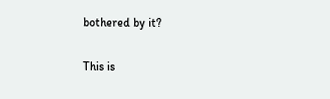bothered by it?

This is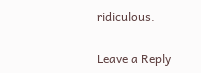ridiculous.

Leave a Reply